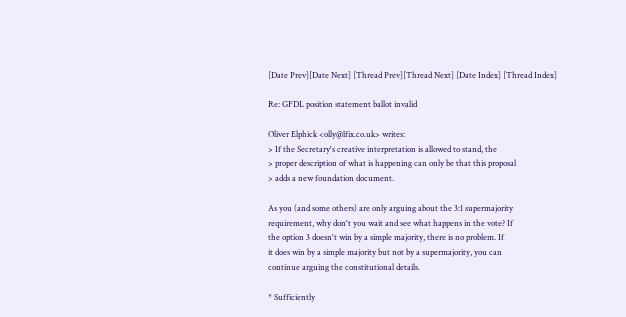[Date Prev][Date Next] [Thread Prev][Thread Next] [Date Index] [Thread Index]

Re: GFDL position statement ballot invalid

Oliver Elphick <olly@lfix.co.uk> writes:
> If the Secretary's creative interpretation is allowed to stand, the
> proper description of what is happening can only be that this proposal
> adds a new foundation document.

As you (and some others) are only arguing about the 3:1 supermajority
requirement, why don't you wait and see what happens in the vote? If
the option 3 doesn't win by a simple majority, there is no problem. If
it does win by a simple majority but not by a supermajority, you can
continue arguing the constitutional details.

* Sufficiently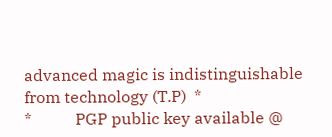advanced magic is indistinguishable from technology (T.P)  *
*           PGP public key available @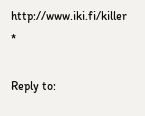http://www.iki.fi/killer           *

Reply to: